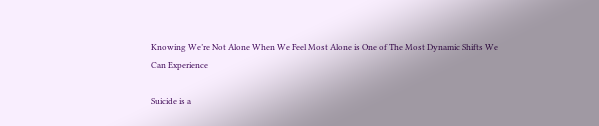Knowing We’re Not Alone When We Feel Most Alone is One of The Most Dynamic Shifts We Can Experience

Suicide is a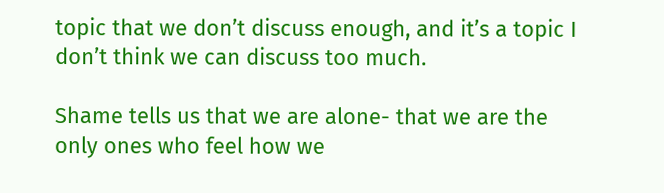topic that we don’t discuss enough, and it’s a topic I don’t think we can discuss too much.

Shame tells us that we are alone- that we are the only ones who feel how we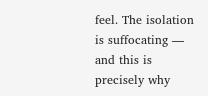feel. The isolation is suffocating — and this is precisely why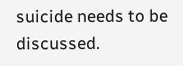suicide needs to be discussed.